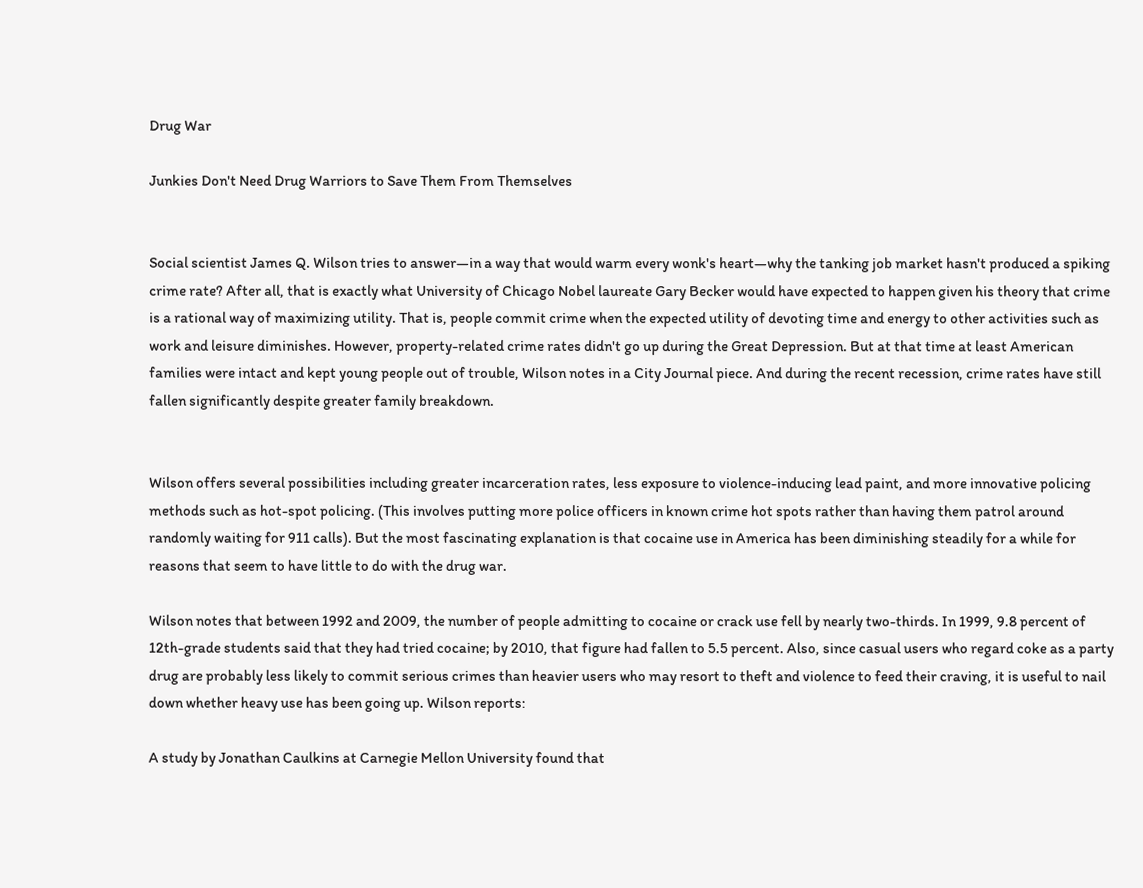Drug War

Junkies Don't Need Drug Warriors to Save Them From Themselves


Social scientist James Q. Wilson tries to answer—in a way that would warm every wonk's heart—why the tanking job market hasn't produced a spiking crime rate? After all, that is exactly what University of Chicago Nobel laureate Gary Becker would have expected to happen given his theory that crime is a rational way of maximizing utility. That is, people commit crime when the expected utility of devoting time and energy to other activities such as work and leisure diminishes. However, property-related crime rates didn't go up during the Great Depression. But at that time at least American families were intact and kept young people out of trouble, Wilson notes in a City Journal piece. And during the recent recession, crime rates have still fallen significantly despite greater family breakdown.


Wilson offers several possibilities including greater incarceration rates, less exposure to violence-inducing lead paint, and more innovative policing methods such as hot-spot policing. (This involves putting more police officers in known crime hot spots rather than having them patrol around randomly waiting for 911 calls). But the most fascinating explanation is that cocaine use in America has been diminishing steadily for a while for reasons that seem to have little to do with the drug war.

Wilson notes that between 1992 and 2009, the number of people admitting to cocaine or crack use fell by nearly two-thirds. In 1999, 9.8 percent of 12th-grade students said that they had tried cocaine; by 2010, that figure had fallen to 5.5 percent. Also, since casual users who regard coke as a party drug are probably less likely to commit serious crimes than heavier users who may resort to theft and violence to feed their craving, it is useful to nail down whether heavy use has been going up. Wilson reports:

A study by Jonathan Caulkins at Carnegie Mellon University found that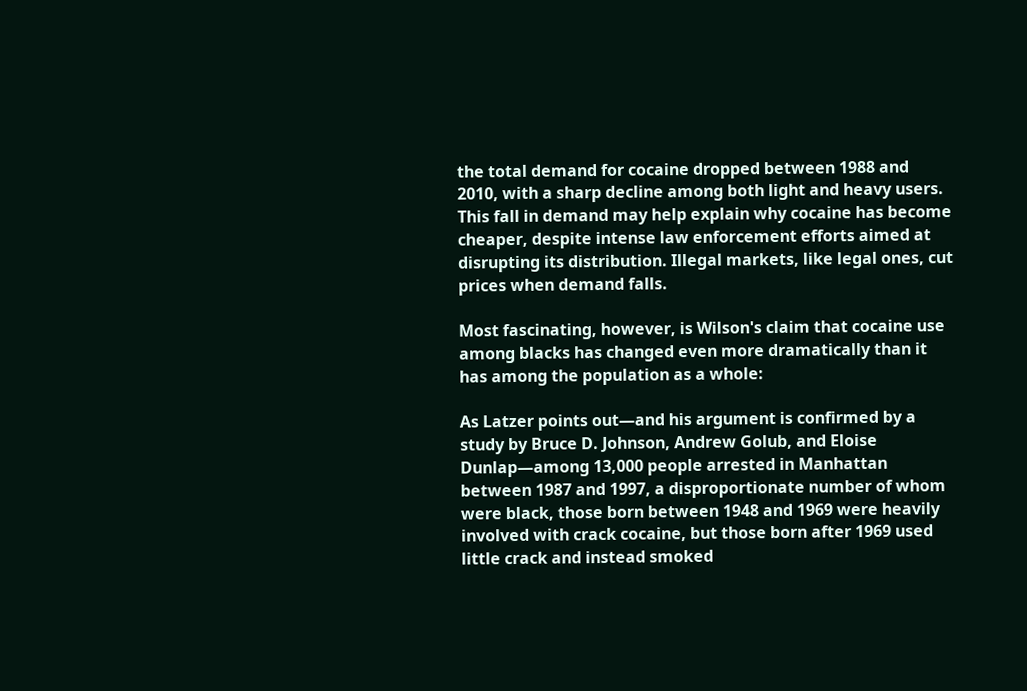the total demand for cocaine dropped between 1988 and 2010, with a sharp decline among both light and heavy users. This fall in demand may help explain why cocaine has become cheaper, despite intense law enforcement efforts aimed at disrupting its distribution. Illegal markets, like legal ones, cut prices when demand falls.

Most fascinating, however, is Wilson's claim that cocaine use among blacks has changed even more dramatically than it has among the population as a whole:

As Latzer points out—and his argument is confirmed by a study by Bruce D. Johnson, Andrew Golub, and Eloise Dunlap—among 13,000 people arrested in Manhattan between 1987 and 1997, a disproportionate number of whom were black, those born between 1948 and 1969 were heavily involved with crack cocaine, but those born after 1969 used little crack and instead smoked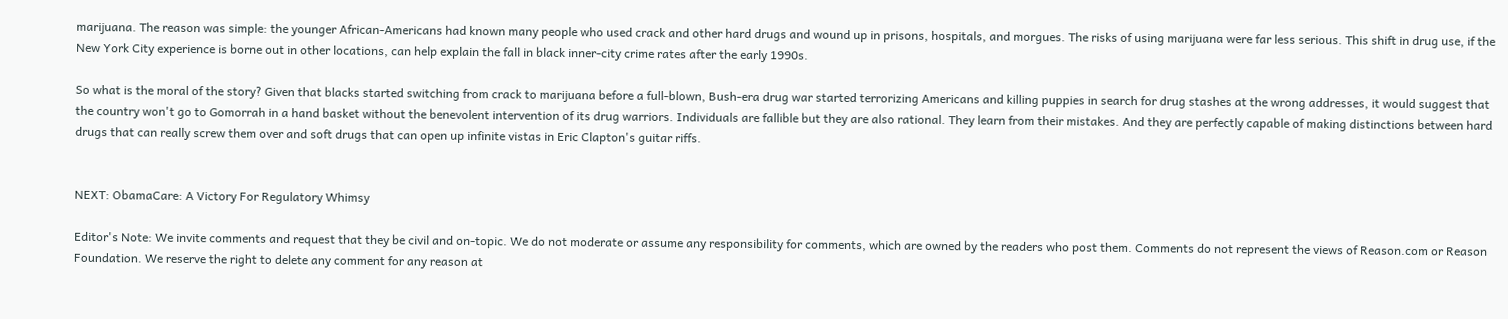marijuana. The reason was simple: the younger African-Americans had known many people who used crack and other hard drugs and wound up in prisons, hospitals, and morgues. The risks of using marijuana were far less serious. This shift in drug use, if the New York City experience is borne out in other locations, can help explain the fall in black inner-city crime rates after the early 1990s.

So what is the moral of the story? Given that blacks started switching from crack to marijuana before a full-blown, Bush-era drug war started terrorizing Americans and killing puppies in search for drug stashes at the wrong addresses, it would suggest that the country won't go to Gomorrah in a hand basket without the benevolent intervention of its drug warriors. Individuals are fallible but they are also rational. They learn from their mistakes. And they are perfectly capable of making distinctions between hard drugs that can really screw them over and soft drugs that can open up infinite vistas in Eric Clapton's guitar riffs.


NEXT: ObamaCare: A Victory For Regulatory Whimsy

Editor's Note: We invite comments and request that they be civil and on-topic. We do not moderate or assume any responsibility for comments, which are owned by the readers who post them. Comments do not represent the views of Reason.com or Reason Foundation. We reserve the right to delete any comment for any reason at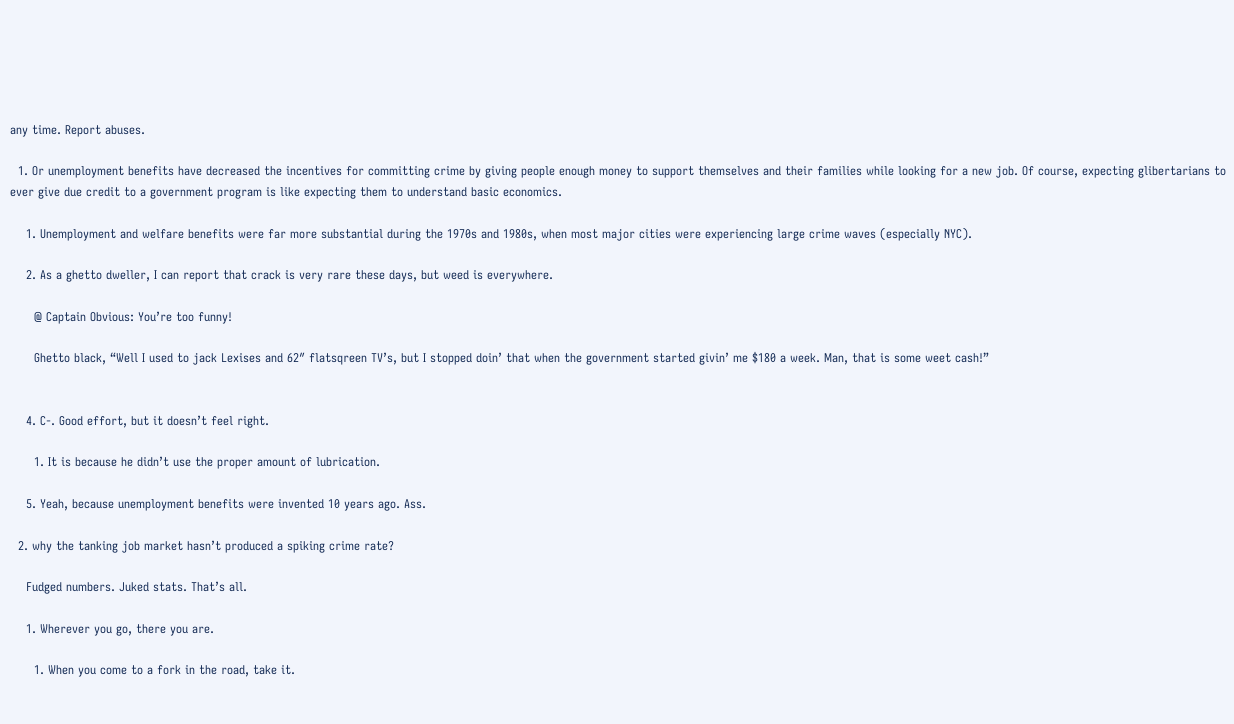any time. Report abuses.

  1. Or unemployment benefits have decreased the incentives for committing crime by giving people enough money to support themselves and their families while looking for a new job. Of course, expecting glibertarians to ever give due credit to a government program is like expecting them to understand basic economics.

    1. Unemployment and welfare benefits were far more substantial during the 1970s and 1980s, when most major cities were experiencing large crime waves (especially NYC).

    2. As a ghetto dweller, I can report that crack is very rare these days, but weed is everywhere.

      @ Captain Obvious: You’re too funny!

      Ghetto black, “Well I used to jack Lexises and 62″ flatsqreen TV’s, but I stopped doin’ that when the government started givin’ me $180 a week. Man, that is some weet cash!”


    4. C-. Good effort, but it doesn’t feel right.

      1. It is because he didn’t use the proper amount of lubrication.

    5. Yeah, because unemployment benefits were invented 10 years ago. Ass.

  2. why the tanking job market hasn’t produced a spiking crime rate?

    Fudged numbers. Juked stats. That’s all.

    1. Wherever you go, there you are.

      1. When you come to a fork in the road, take it.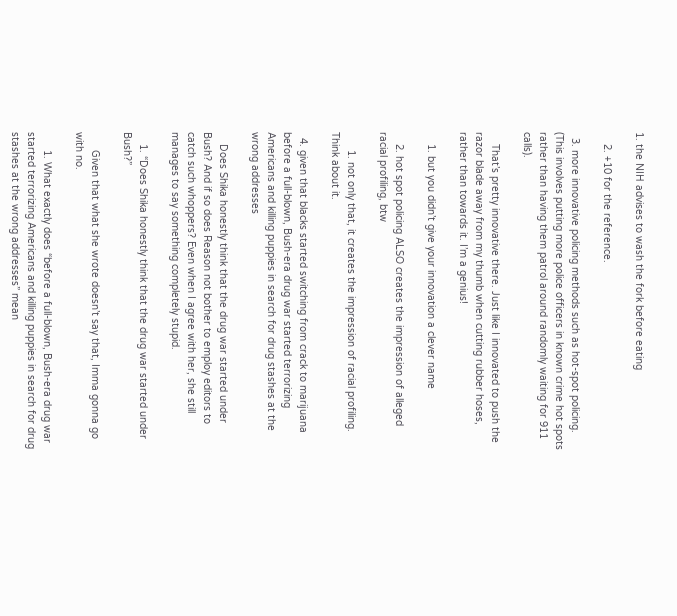1. the NIH advises to wash the fork before eating

    2. +10 for the reference.

  3. more innovative policing methods such as hot-spot policing. (This involves putting more police officers in known crime hot spots rather than having them patrol around randomly waiting for 911 calls).

    That’s pretty innovative there. Just like I innovated to push the razor blade away from my thumb when cutting rubber hoses, rather than towards it. I’m a genius!

    1. but you didn’t give your innovation a clever name

    2. hot spot policing ALSO creates the impression of alleged racial profiling, btw

      1. not only that, it creates the impression of racial profiling. Think about it.

  4. given that blacks started switching from crack to marijuana before a full-blown, Bush-era drug war started terrorizing Americans and killing puppies in search for drug stashes at the wrong addresses

    Does Shika honestly think that the drug war started under Bush? And if so does Reason not bother to employ editors to catch such whoppers? Even when I agree with her, she still manages to say something completely stupid.

    1. “Does Shika honestly think that the drug war started under Bush?”

      Given that what she wrote doesn’t say that, Imma gonna go with no.

      1. What exactly does “before a full-blown, Bush-era drug war started terrorizing Americans and killing puppies in search for drug stashes at the wrong addresses” mean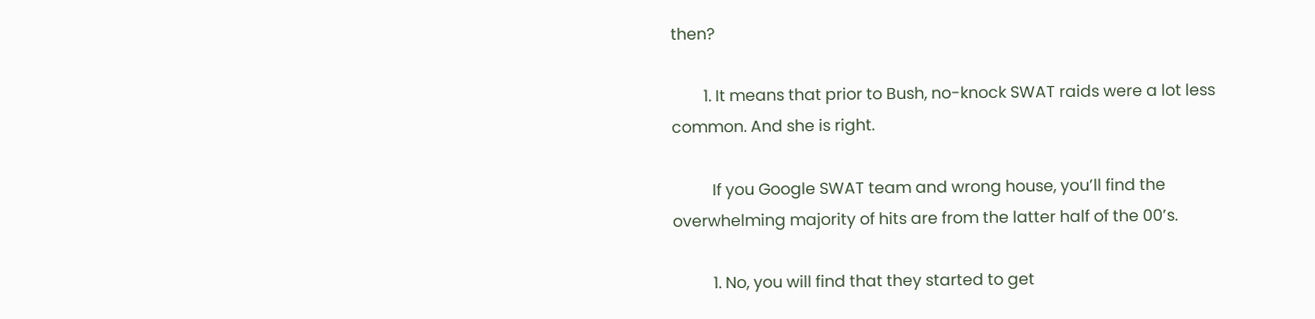then?

        1. It means that prior to Bush, no-knock SWAT raids were a lot less common. And she is right.

          If you Google SWAT team and wrong house, you’ll find the overwhelming majority of hits are from the latter half of the 00’s.

          1. No, you will find that they started to get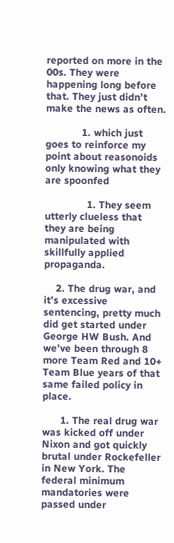reported on more in the 00s. They were happening long before that. They just didn’t make the news as often.

            1. which just goes to reinforce my point about reasonoids only knowing what they are spoonfed

              1. They seem utterly clueless that they are being manipulated with skillfully applied propaganda.

    2. The drug war, and it’s excessive sentencing, pretty much did get started under George HW Bush. And we’ve been through 8 more Team Red and 10+ Team Blue years of that same failed policy in place.

      1. The real drug war was kicked off under Nixon and got quickly brutal under Rockefeller in New York. The federal minimum mandatories were passed under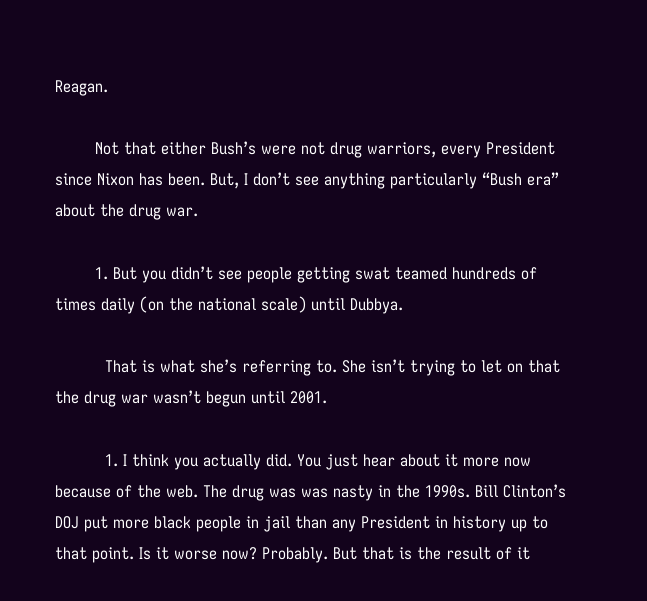Reagan.

        Not that either Bush’s were not drug warriors, every President since Nixon has been. But, I don’t see anything particularly “Bush era” about the drug war.

        1. But you didn’t see people getting swat teamed hundreds of times daily (on the national scale) until Dubbya.

          That is what she’s referring to. She isn’t trying to let on that the drug war wasn’t begun until 2001.

          1. I think you actually did. You just hear about it more now because of the web. The drug was was nasty in the 1990s. Bill Clinton’s DOJ put more black people in jail than any President in history up to that point. Is it worse now? Probably. But that is the result of it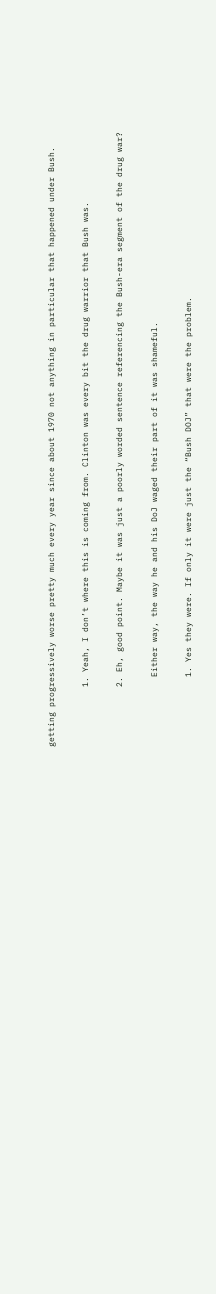getting progressively worse pretty much every year since about 1970 not anything in particular that happened under Bush.

            1. Yeah, I don’t where this is coming from. Clinton was every bit the drug warrior that Bush was.

            2. Eh, good point. Maybe it was just a poorly worded sentence referencing the Bush-era segment of the drug war?

              Either way, the way he and his DoJ waged their part of it was shameful.

              1. Yes they were. If only it were just the “Bush DOJ” that were the problem.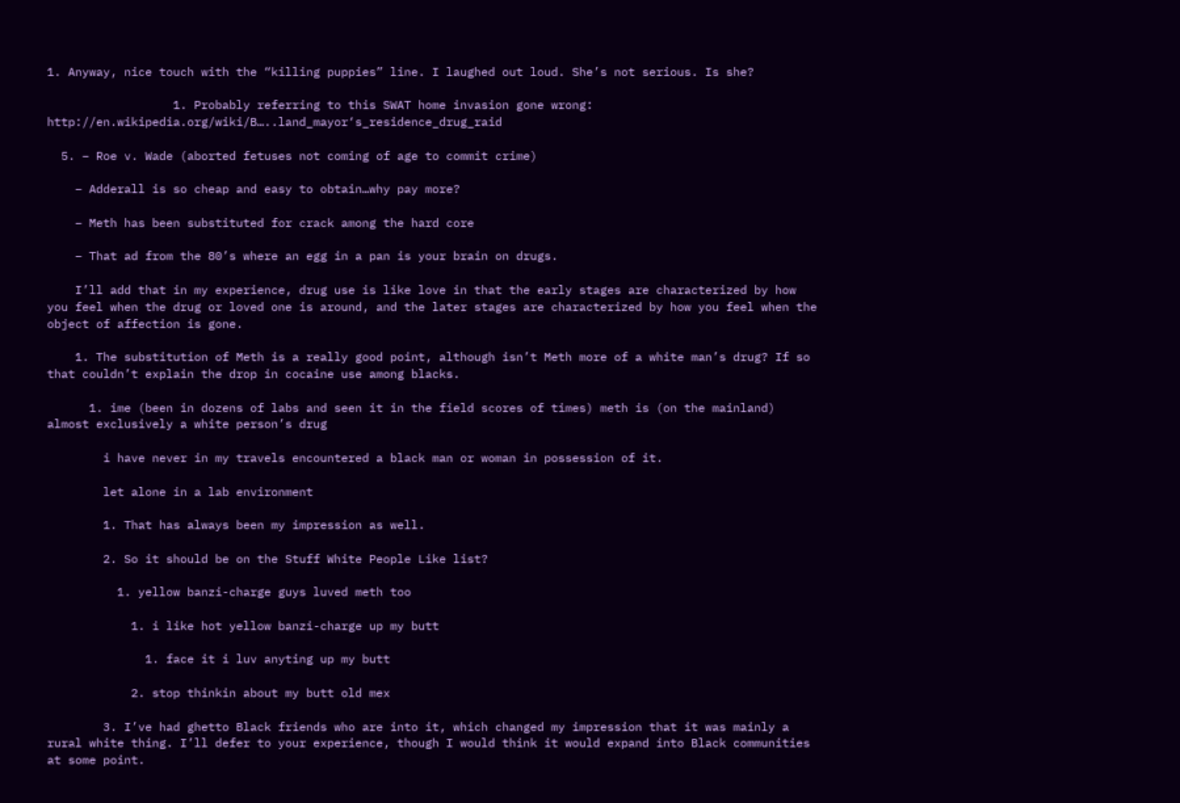1. Anyway, nice touch with the “killing puppies” line. I laughed out loud. She’s not serious. Is she?

                  1. Probably referring to this SWAT home invasion gone wrong: http://en.wikipedia.org/wiki/B…..land_mayor‘s_residence_drug_raid

  5. – Roe v. Wade (aborted fetuses not coming of age to commit crime)

    – Adderall is so cheap and easy to obtain…why pay more?

    – Meth has been substituted for crack among the hard core

    – That ad from the 80’s where an egg in a pan is your brain on drugs.

    I’ll add that in my experience, drug use is like love in that the early stages are characterized by how you feel when the drug or loved one is around, and the later stages are characterized by how you feel when the object of affection is gone.

    1. The substitution of Meth is a really good point, although isn’t Meth more of a white man’s drug? If so that couldn’t explain the drop in cocaine use among blacks.

      1. ime (been in dozens of labs and seen it in the field scores of times) meth is (on the mainland) almost exclusively a white person’s drug

        i have never in my travels encountered a black man or woman in possession of it.

        let alone in a lab environment

        1. That has always been my impression as well.

        2. So it should be on the Stuff White People Like list?

          1. yellow banzi-charge guys luved meth too

            1. i like hot yellow banzi-charge up my butt

              1. face it i luv anyting up my butt

            2. stop thinkin about my butt old mex

        3. I’ve had ghetto Black friends who are into it, which changed my impression that it was mainly a rural white thing. I’ll defer to your experience, though I would think it would expand into Black communities at some point.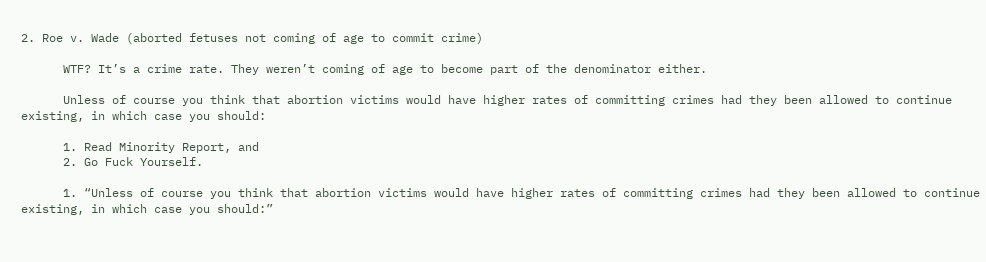2. Roe v. Wade (aborted fetuses not coming of age to commit crime)

      WTF? It’s a crime rate. They weren’t coming of age to become part of the denominator either.

      Unless of course you think that abortion victims would have higher rates of committing crimes had they been allowed to continue existing, in which case you should:

      1. Read Minority Report, and
      2. Go Fuck Yourself.

      1. “Unless of course you think that abortion victims would have higher rates of committing crimes had they been allowed to continue existing, in which case you should:”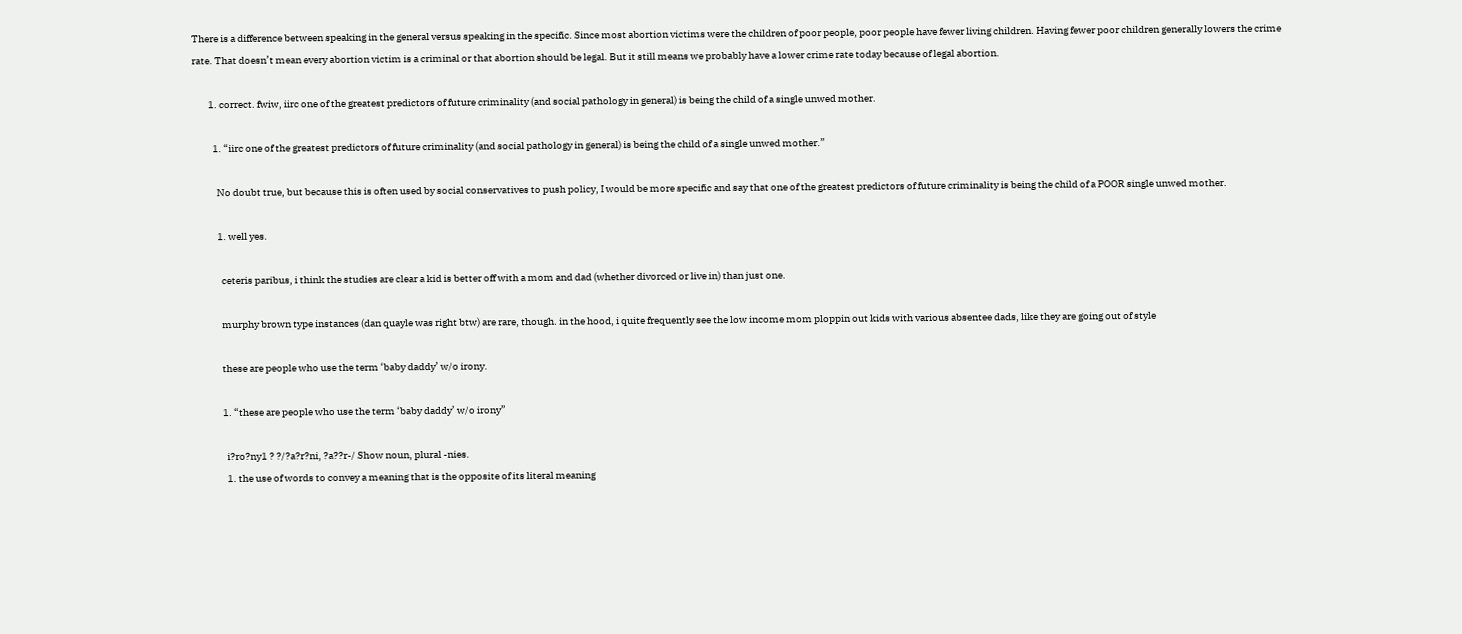There is a difference between speaking in the general versus speaking in the specific. Since most abortion victims were the children of poor people, poor people have fewer living children. Having fewer poor children generally lowers the crime rate. That doesn’t mean every abortion victim is a criminal or that abortion should be legal. But it still means we probably have a lower crime rate today because of legal abortion.

        1. correct. fwiw, iirc one of the greatest predictors of future criminality (and social pathology in general) is being the child of a single unwed mother.

          1. “iirc one of the greatest predictors of future criminality (and social pathology in general) is being the child of a single unwed mother.”

            No doubt true, but because this is often used by social conservatives to push policy, I would be more specific and say that one of the greatest predictors of future criminality is being the child of a POOR single unwed mother.

            1. well yes.

              ceteris paribus, i think the studies are clear a kid is better off with a mom and dad (whether divorced or live in) than just one.

              murphy brown type instances (dan quayle was right btw) are rare, though. in the hood, i quite frequently see the low income mom ploppin out kids with various absentee dads, like they are going out of style

              these are people who use the term ‘baby daddy’ w/o irony.

              1. “these are people who use the term ‘baby daddy’ w/o irony”

                i?ro?ny1 ? ?/?a?r?ni, ?a??r-/ Show noun, plural -nies.
                1. the use of words to convey a meaning that is the opposite of its literal meaning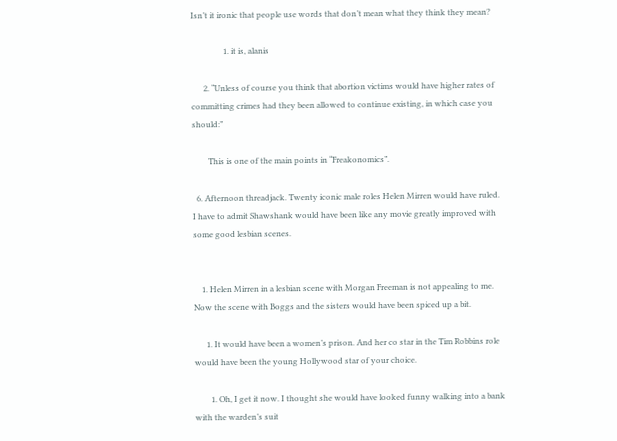Isn’t it ironic that people use words that don’t mean what they think they mean?

                1. it is, alanis

      2. “Unless of course you think that abortion victims would have higher rates of committing crimes had they been allowed to continue existing, in which case you should:”

        This is one of the main points in “Freakonomics”.

  6. Afternoon threadjack. Twenty iconic male roles Helen Mirren would have ruled. I have to admit Shawshank would have been like any movie greatly improved with some good lesbian scenes.


    1. Helen Mirren in a lesbian scene with Morgan Freeman is not appealing to me. Now the scene with Boggs and the sisters would have been spiced up a bit.

      1. It would have been a women’s prison. And her co star in the Tim Robbins role would have been the young Hollywood star of your choice.

        1. Oh, I get it now. I thought she would have looked funny walking into a bank with the warden’s suit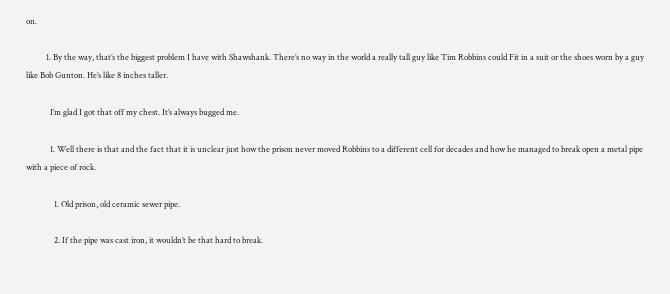on.

          1. By the way, that’s the biggest problem I have with Shawshank. There’s no way in the world a really tall guy like Tim Robbins could Fit in a suit or the shoes worn by a guy like Bob Gunton. He’s like 8 inches taller.

            I’m glad I got that off my chest. It’s always bugged me.

            1. Well there is that and the fact that it is unclear just how the prison never moved Robbins to a different cell for decades and how he managed to break open a metal pipe with a piece of rock.

              1. Old prison, old ceramic sewer pipe.

              2. If the pipe was cast iron, it wouldn’t be that hard to break.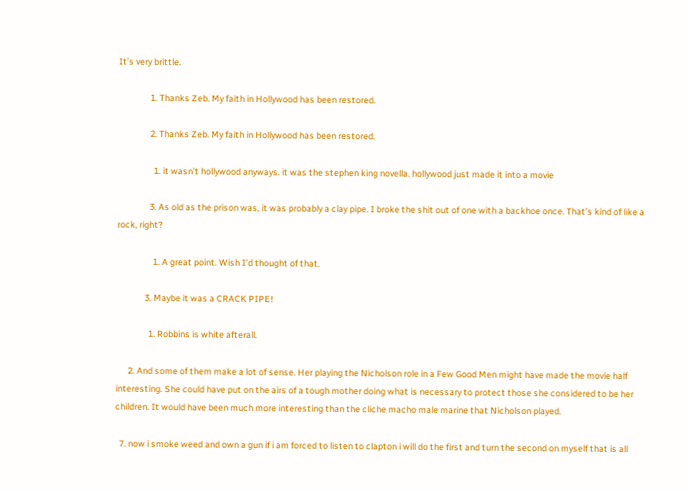It’s very brittle.

                1. Thanks Zeb. My faith in Hollywood has been restored.

                2. Thanks Zeb. My faith in Hollywood has been restored.

                  1. it wasn’t hollywood anyways. it was the stephen king novella. hollywood just made it into a movie

                3. As old as the prison was, it was probably a clay pipe. I broke the shit out of one with a backhoe once. That’s kind of like a rock, right?

                  1. A great point. Wish I’d thought of that.

              3. Maybe it was a CRACK PIPE!

                1. Robbins is white afterall.

      2. And some of them make a lot of sense. Her playing the Nicholson role in a Few Good Men might have made the movie half interesting. She could have put on the airs of a tough mother doing what is necessary to protect those she considered to be her children. It would have been much more interesting than the cliche macho male marine that Nicholson played.

  7. now i smoke weed and own a gun if i am forced to listen to clapton i will do the first and turn the second on myself that is all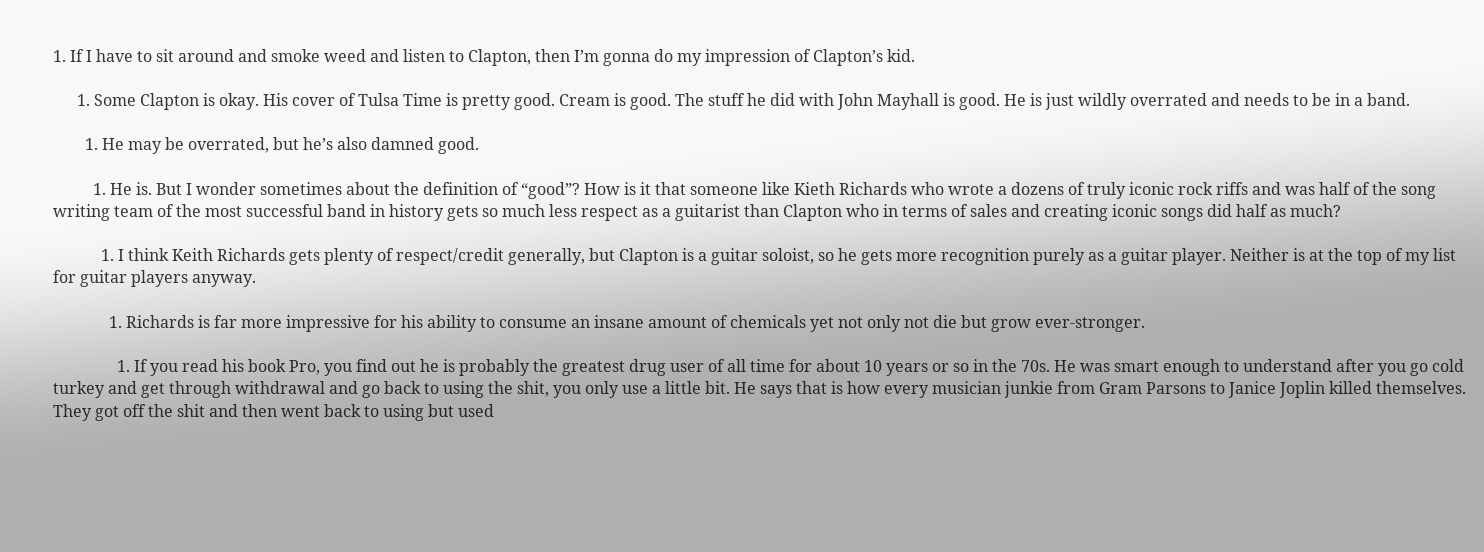1. If I have to sit around and smoke weed and listen to Clapton, then I’m gonna do my impression of Clapton’s kid.

      1. Some Clapton is okay. His cover of Tulsa Time is pretty good. Cream is good. The stuff he did with John Mayhall is good. He is just wildly overrated and needs to be in a band.

        1. He may be overrated, but he’s also damned good.

          1. He is. But I wonder sometimes about the definition of “good”? How is it that someone like Kieth Richards who wrote a dozens of truly iconic rock riffs and was half of the song writing team of the most successful band in history gets so much less respect as a guitarist than Clapton who in terms of sales and creating iconic songs did half as much?

            1. I think Keith Richards gets plenty of respect/credit generally, but Clapton is a guitar soloist, so he gets more recognition purely as a guitar player. Neither is at the top of my list for guitar players anyway.

              1. Richards is far more impressive for his ability to consume an insane amount of chemicals yet not only not die but grow ever-stronger.

                1. If you read his book Pro, you find out he is probably the greatest drug user of all time for about 10 years or so in the 70s. He was smart enough to understand after you go cold turkey and get through withdrawal and go back to using the shit, you only use a little bit. He says that is how every musician junkie from Gram Parsons to Janice Joplin killed themselves. They got off the shit and then went back to using but used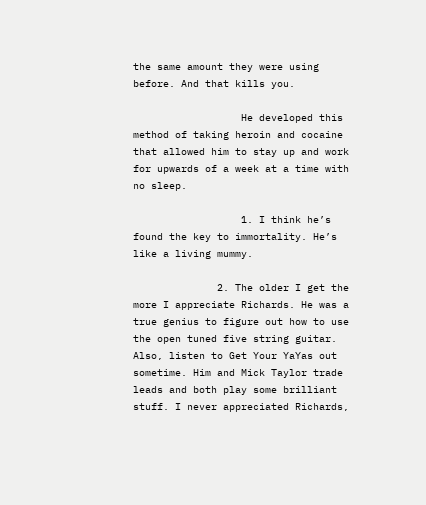the same amount they were using before. And that kills you.

                  He developed this method of taking heroin and cocaine that allowed him to stay up and work for upwards of a week at a time with no sleep.

                  1. I think he’s found the key to immortality. He’s like a living mummy.

              2. The older I get the more I appreciate Richards. He was a true genius to figure out how to use the open tuned five string guitar. Also, listen to Get Your YaYas out sometime. Him and Mick Taylor trade leads and both play some brilliant stuff. I never appreciated Richards,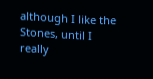although I like the Stones, until I really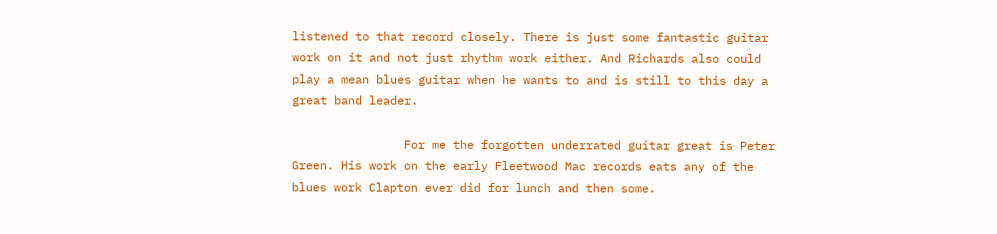listened to that record closely. There is just some fantastic guitar work on it and not just rhythm work either. And Richards also could play a mean blues guitar when he wants to and is still to this day a great band leader.

                For me the forgotten underrated guitar great is Peter Green. His work on the early Fleetwood Mac records eats any of the blues work Clapton ever did for lunch and then some.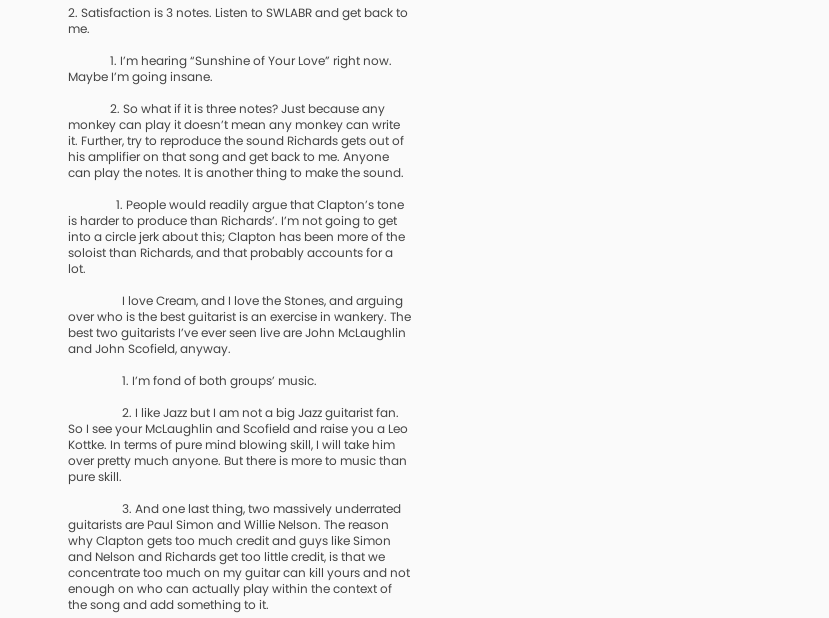2. Satisfaction is 3 notes. Listen to SWLABR and get back to me.

              1. I’m hearing “Sunshine of Your Love” right now. Maybe I’m going insane.

              2. So what if it is three notes? Just because any monkey can play it doesn’t mean any monkey can write it. Further, try to reproduce the sound Richards gets out of his amplifier on that song and get back to me. Anyone can play the notes. It is another thing to make the sound.

                1. People would readily argue that Clapton’s tone is harder to produce than Richards’. I’m not going to get into a circle jerk about this; Clapton has been more of the soloist than Richards, and that probably accounts for a lot.

                  I love Cream, and I love the Stones, and arguing over who is the best guitarist is an exercise in wankery. The best two guitarists I’ve ever seen live are John McLaughlin and John Scofield, anyway.

                  1. I’m fond of both groups’ music.

                  2. I like Jazz but I am not a big Jazz guitarist fan. So I see your McLaughlin and Scofield and raise you a Leo Kottke. In terms of pure mind blowing skill, I will take him over pretty much anyone. But there is more to music than pure skill.

                  3. And one last thing, two massively underrated guitarists are Paul Simon and Willie Nelson. The reason why Clapton gets too much credit and guys like Simon and Nelson and Richards get too little credit, is that we concentrate too much on my guitar can kill yours and not enough on who can actually play within the context of the song and add something to it.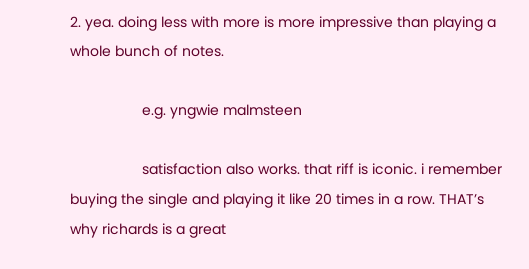2. yea. doing less with more is more impressive than playing a whole bunch of notes.

                  e.g. yngwie malmsteen

                  satisfaction also works. that riff is iconic. i remember buying the single and playing it like 20 times in a row. THAT’s why richards is a great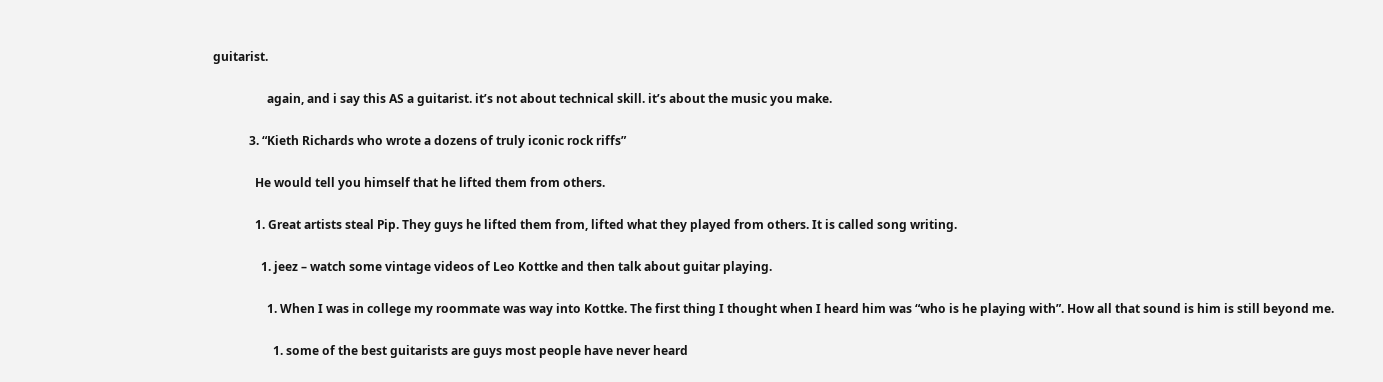guitarist.

                  again, and i say this AS a guitarist. it’s not about technical skill. it’s about the music you make.

            3. “Kieth Richards who wrote a dozens of truly iconic rock riffs”

              He would tell you himself that he lifted them from others.

              1. Great artists steal Pip. They guys he lifted them from, lifted what they played from others. It is called song writing.

                1. jeez – watch some vintage videos of Leo Kottke and then talk about guitar playing.

                  1. When I was in college my roommate was way into Kottke. The first thing I thought when I heard him was “who is he playing with”. How all that sound is him is still beyond me.

                    1. some of the best guitarists are guys most people have never heard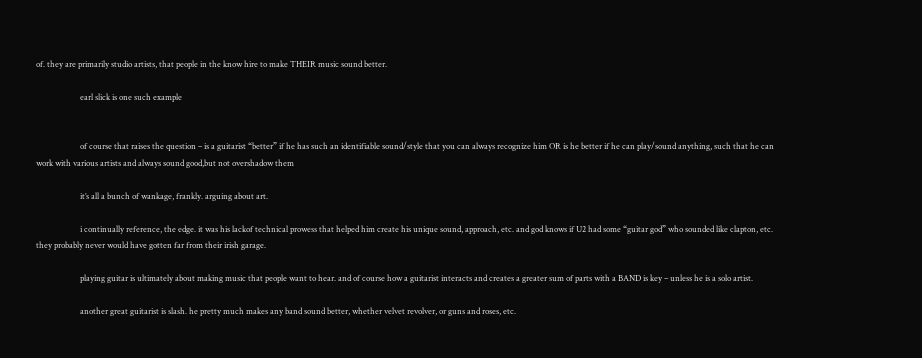of. they are primarily studio artists, that people in the know hire to make THEIR music sound better.

                      earl slick is one such example


                      of course that raises the question – is a guitarist “better” if he has such an identifiable sound/style that you can always recognize him OR is he better if he can play/sound anything, such that he can work with various artists and always sound good,but not overshadow them

                      it’s all a bunch of wankage, frankly. arguing about art.

                      i continually reference, the edge. it was his lackof technical prowess that helped him create his unique sound, approach, etc. and god knows if U2 had some “guitar god” who sounded like clapton, etc. they probably never would have gotten far from their irish garage.

                      playing guitar is ultimately about making music that people want to hear. and of course how a guitarist interacts and creates a greater sum of parts with a BAND is key – unless he is a solo artist.

                      another great guitarist is slash. he pretty much makes any band sound better, whether velvet revolver, or guns and roses, etc.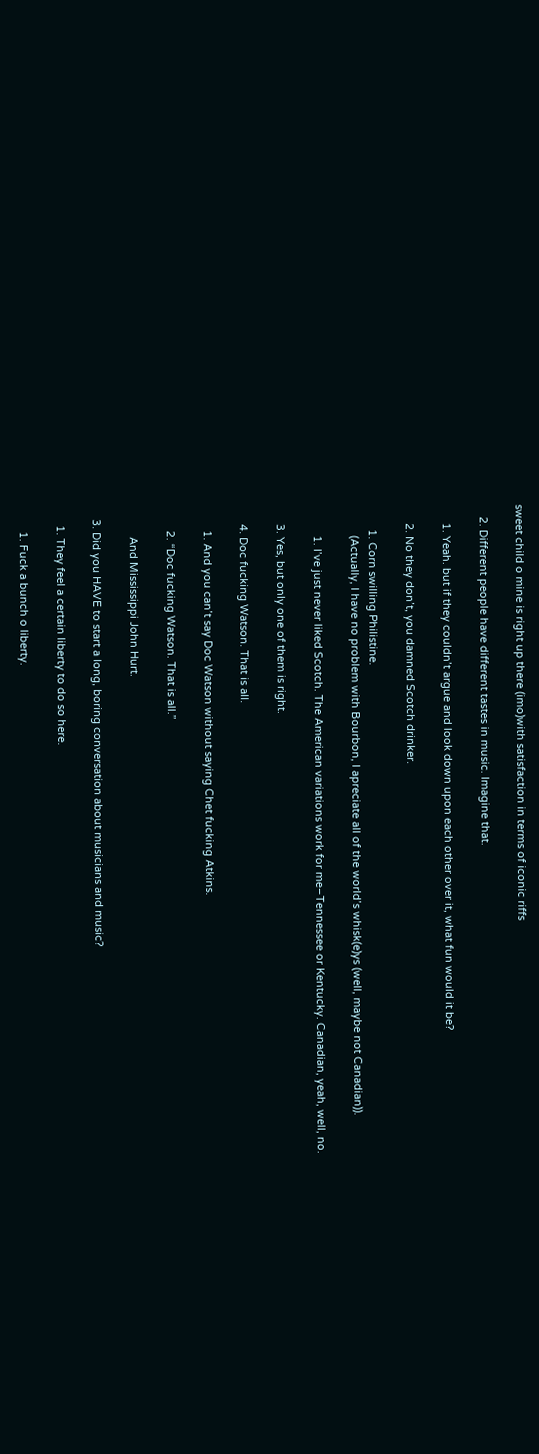sweet child o mine is right up there (imo)with satisfaction in terms of iconic riffs

    2. Different people have different tastes in music. Imagine that.

      1. Yeah. but if they couldn’t argue and look down upon each other over it, what fun would it be?

      2. No they don’t, you damned Scotch drinker.

        1. Corn swilling Philistine.
          (Actually, I have no problem with Bourbon, I apreciate all of the world’s whisk(e)ys (well, maybe not Canadian)).

          1. I’ve just never liked Scotch. The American variations work for me–Tennessee or Kentucky. Canadian, yeah, well, no.

      3. Yes, but only one of them is right.

      4. Doc fucking Watson. That is all.

        1. And you can’t say Doc Watson without saying Chet fucking Atkins.

        2. “Doc fucking Watson. That is all.”

          And Mississippi John Hurt.

    3. Did you HAVE to start a long, boring conversation about musicians and music?

      1. They feel a certain liberty to do so here.

        1. Fuck a bunch o liberty.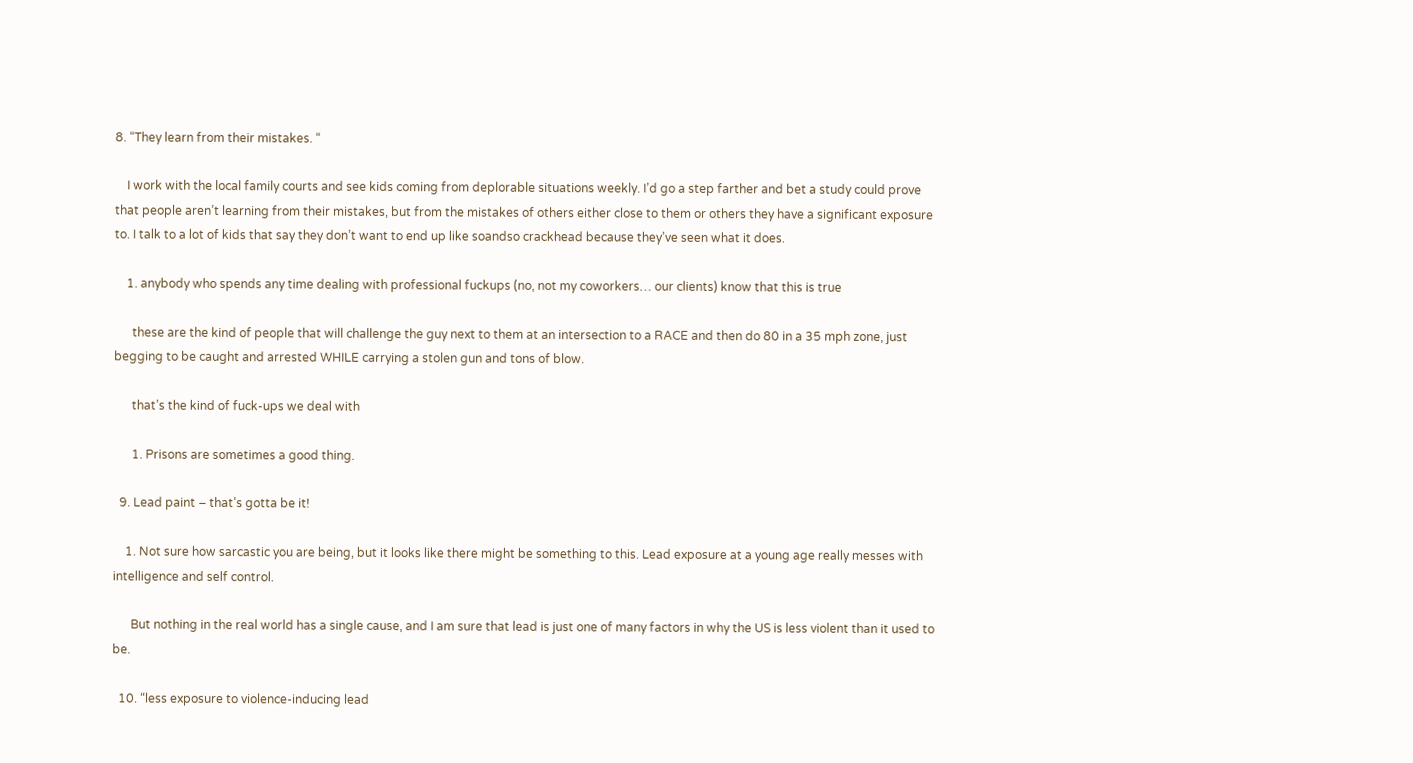8. “They learn from their mistakes. “

    I work with the local family courts and see kids coming from deplorable situations weekly. I’d go a step farther and bet a study could prove that people aren’t learning from their mistakes, but from the mistakes of others either close to them or others they have a significant exposure to. I talk to a lot of kids that say they don’t want to end up like soandso crackhead because they’ve seen what it does.

    1. anybody who spends any time dealing with professional fuckups (no, not my coworkers… our clients) know that this is true

      these are the kind of people that will challenge the guy next to them at an intersection to a RACE and then do 80 in a 35 mph zone, just begging to be caught and arrested WHILE carrying a stolen gun and tons of blow.

      that’s the kind of fuck-ups we deal with

      1. Prisons are sometimes a good thing.

  9. Lead paint – that’s gotta be it!

    1. Not sure how sarcastic you are being, but it looks like there might be something to this. Lead exposure at a young age really messes with intelligence and self control.

      But nothing in the real world has a single cause, and I am sure that lead is just one of many factors in why the US is less violent than it used to be.

  10. “less exposure to violence-inducing lead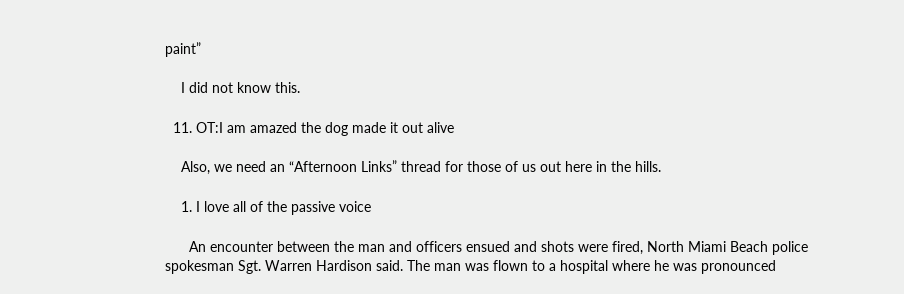paint”

    I did not know this.

  11. OT:I am amazed the dog made it out alive

    Also, we need an “Afternoon Links” thread for those of us out here in the hills.

    1. I love all of the passive voice

      An encounter between the man and officers ensued and shots were fired, North Miami Beach police spokesman Sgt. Warren Hardison said. The man was flown to a hospital where he was pronounced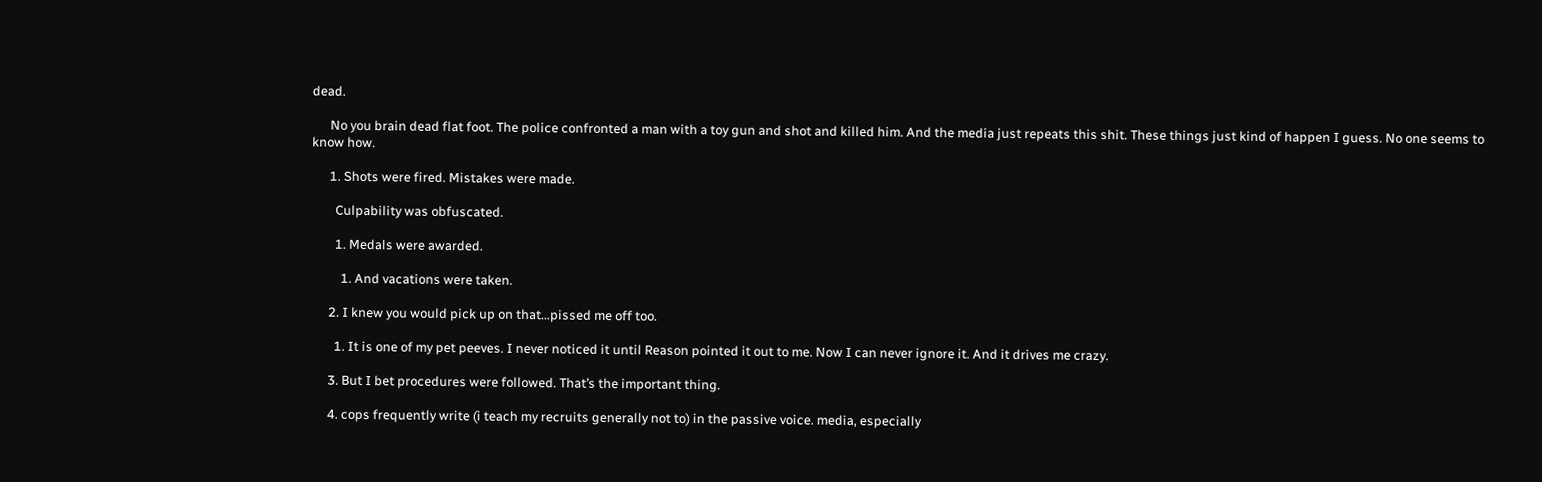dead.

      No you brain dead flat foot. The police confronted a man with a toy gun and shot and killed him. And the media just repeats this shit. These things just kind of happen I guess. No one seems to know how.

      1. Shots were fired. Mistakes were made.

        Culpability was obfuscated.

        1. Medals were awarded.

          1. And vacations were taken.

      2. I knew you would pick up on that…pissed me off too.

        1. It is one of my pet peeves. I never noticed it until Reason pointed it out to me. Now I can never ignore it. And it drives me crazy.

      3. But I bet procedures were followed. That’s the important thing.

      4. cops frequently write (i teach my recruits generally not to) in the passive voice. media, especially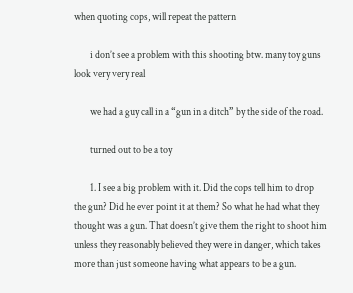when quoting cops, will repeat the pattern

        i don’t see a problem with this shooting btw. many toy guns look very very real

        we had a guy call in a “gun in a ditch” by the side of the road.

        turned out to be a toy

        1. I see a big problem with it. Did the cops tell him to drop the gun? Did he ever point it at them? So what he had what they thought was a gun. That doesn’t give them the right to shoot him unless they reasonably believed they were in danger, which takes more than just someone having what appears to be a gun.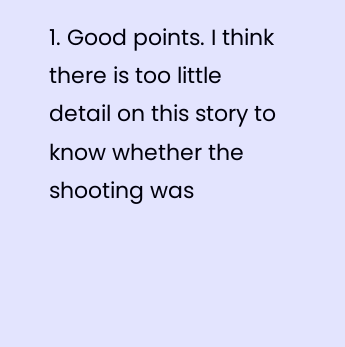1. Good points. I think there is too little detail on this story to know whether the shooting was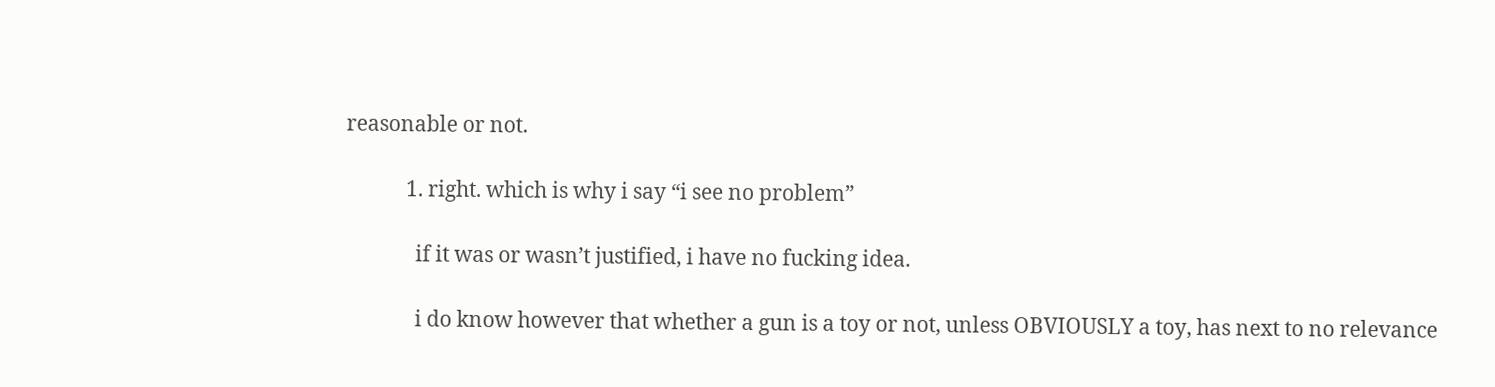reasonable or not.

            1. right. which is why i say “i see no problem”

              if it was or wasn’t justified, i have no fucking idea.

              i do know however that whether a gun is a toy or not, unless OBVIOUSLY a toy, has next to no relevance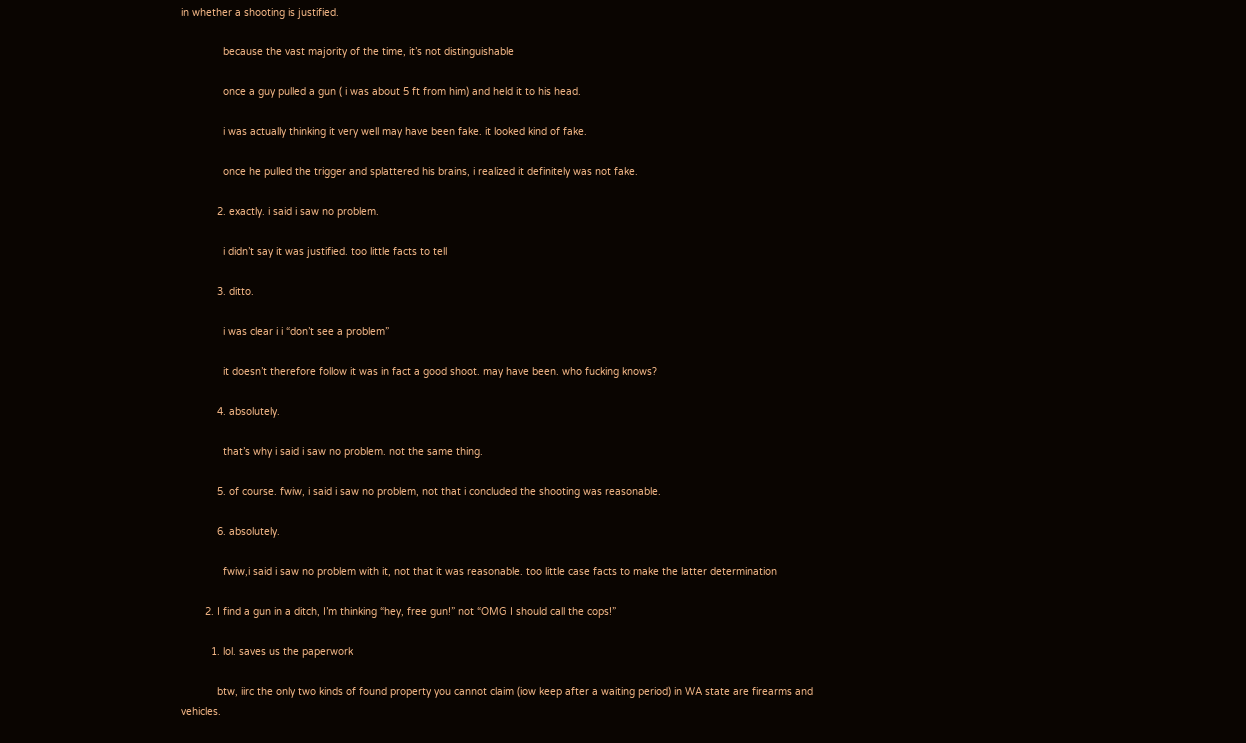in whether a shooting is justified.

              because the vast majority of the time, it’s not distinguishable

              once a guy pulled a gun ( i was about 5 ft from him) and held it to his head.

              i was actually thinking it very well may have been fake. it looked kind of fake.

              once he pulled the trigger and splattered his brains, i realized it definitely was not fake.

            2. exactly. i said i saw no problem.

              i didn’t say it was justified. too little facts to tell

            3. ditto.

              i was clear i i “don’t see a problem”

              it doesn’t therefore follow it was in fact a good shoot. may have been. who fucking knows?

            4. absolutely.

              that’s why i said i saw no problem. not the same thing.

            5. of course. fwiw, i said i saw no problem, not that i concluded the shooting was reasonable.

            6. absolutely.

              fwiw,i said i saw no problem with it, not that it was reasonable. too little case facts to make the latter determination

        2. I find a gun in a ditch, I’m thinking “hey, free gun!” not “OMG I should call the cops!”

          1. lol. saves us the paperwork

            btw, iirc the only two kinds of found property you cannot claim (iow keep after a waiting period) in WA state are firearms and vehicles.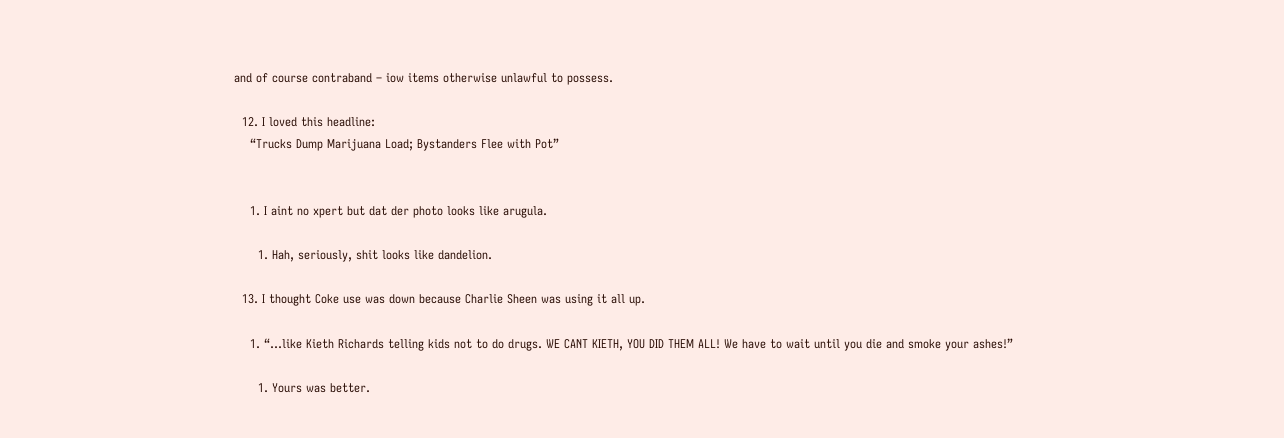and of course contraband – iow items otherwise unlawful to possess.

  12. I loved this headline:
    “Trucks Dump Marijuana Load; Bystanders Flee with Pot”


    1. I aint no xpert but dat der photo looks like arugula.

      1. Hah, seriously, shit looks like dandelion.

  13. I thought Coke use was down because Charlie Sheen was using it all up.

    1. “…like Kieth Richards telling kids not to do drugs. WE CANT KIETH, YOU DID THEM ALL! We have to wait until you die and smoke your ashes!”

      1. Yours was better.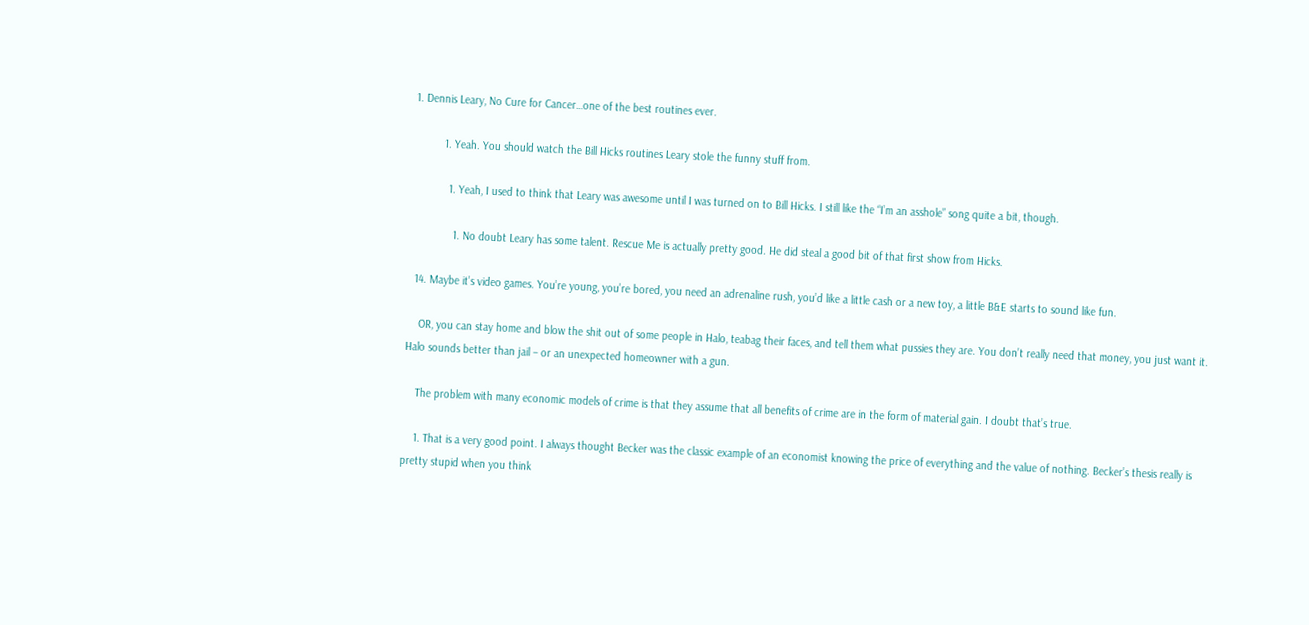1. Dennis Leary, No Cure for Cancer…one of the best routines ever.

          1. Yeah. You should watch the Bill Hicks routines Leary stole the funny stuff from.

            1. Yeah, I used to think that Leary was awesome until I was turned on to Bill Hicks. I still like the “I’m an asshole” song quite a bit, though.

              1. No doubt Leary has some talent. Rescue Me is actually pretty good. He did steal a good bit of that first show from Hicks.

  14. Maybe it’s video games. You’re young, you’re bored, you need an adrenaline rush, you’d like a little cash or a new toy, a little B&E starts to sound like fun.

    OR, you can stay home and blow the shit out of some people in Halo, teabag their faces, and tell them what pussies they are. You don’t really need that money, you just want it. Halo sounds better than jail – or an unexpected homeowner with a gun.

    The problem with many economic models of crime is that they assume that all benefits of crime are in the form of material gain. I doubt that’s true.

    1. That is a very good point. I always thought Becker was the classic example of an economist knowing the price of everything and the value of nothing. Becker’s thesis really is pretty stupid when you think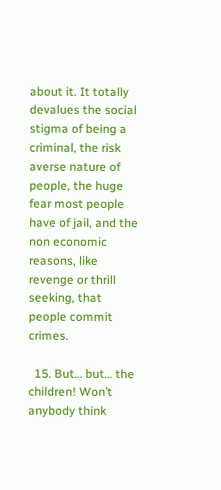about it. It totally devalues the social stigma of being a criminal, the risk averse nature of people, the huge fear most people have of jail, and the non economic reasons, like revenge or thrill seeking, that people commit crimes.

  15. But… but… the children! Won’t anybody think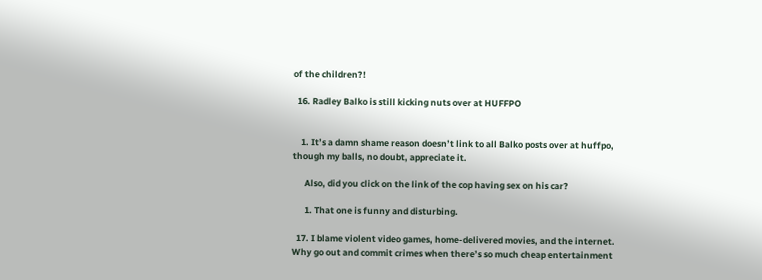of the children?!

  16. Radley Balko is still kicking nuts over at HUFFPO


    1. It’s a damn shame reason doesn’t link to all Balko posts over at huffpo, though my balls, no doubt, appreciate it.

      Also, did you click on the link of the cop having sex on his car?

      1. That one is funny and disturbing.

  17. I blame violent video games, home-delivered movies, and the internet. Why go out and commit crimes when there’s so much cheap entertainment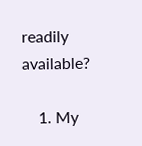readily available?

    1. My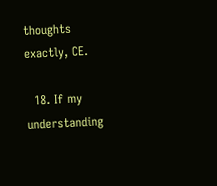thoughts exactly, CE.

  18. If my understanding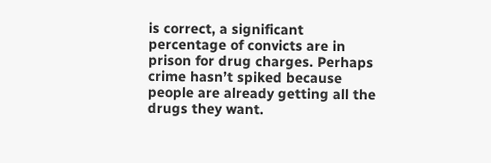is correct, a significant percentage of convicts are in prison for drug charges. Perhaps crime hasn’t spiked because people are already getting all the drugs they want.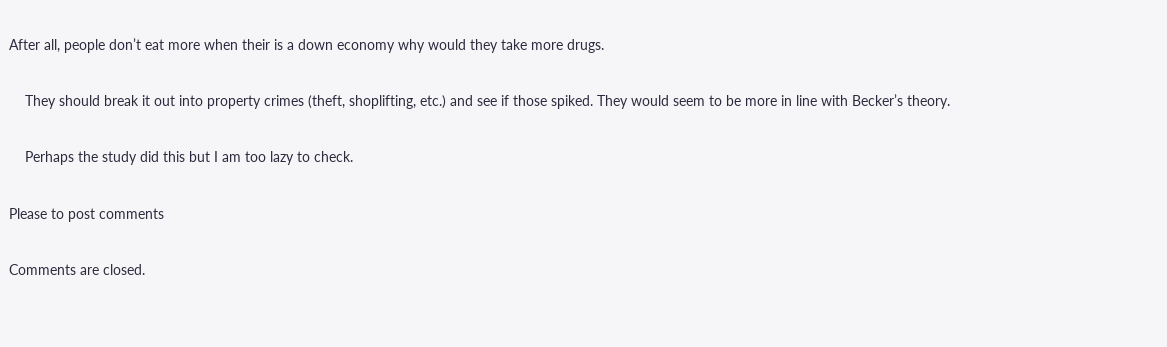After all, people don’t eat more when their is a down economy why would they take more drugs.

    They should break it out into property crimes (theft, shoplifting, etc.) and see if those spiked. They would seem to be more in line with Becker’s theory.

    Perhaps the study did this but I am too lazy to check.

Please to post comments

Comments are closed.